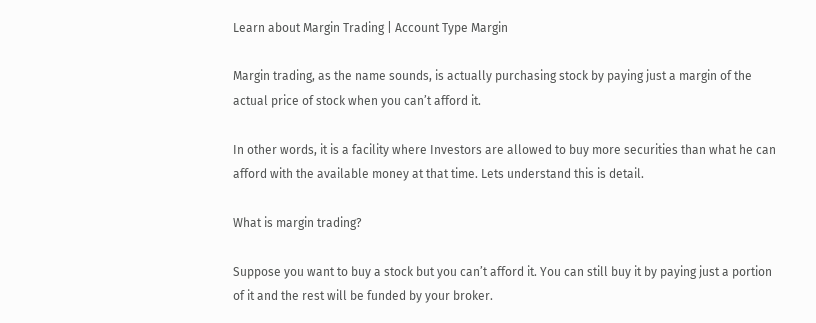Learn about Margin Trading | Account Type Margin

Margin trading, as the name sounds, is actually purchasing stock by paying just a margin of the actual price of stock when you can’t afford it.

In other words, it is a facility where Investors are allowed to buy more securities than what he can afford with the available money at that time. Lets understand this is detail.

What is margin trading?

Suppose you want to buy a stock but you can’t afford it. You can still buy it by paying just a portion of it and the rest will be funded by your broker.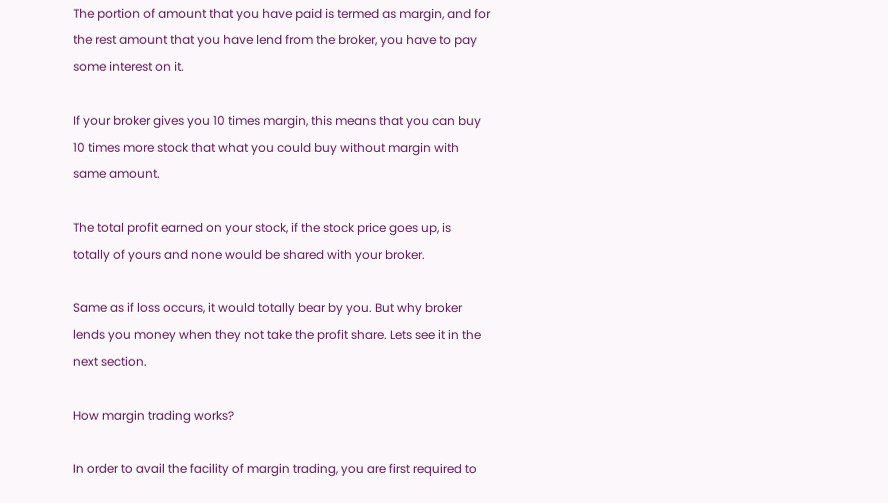The portion of amount that you have paid is termed as margin, and for the rest amount that you have lend from the broker, you have to pay some interest on it.

If your broker gives you 10 times margin, this means that you can buy 10 times more stock that what you could buy without margin with same amount.

The total profit earned on your stock, if the stock price goes up, is totally of yours and none would be shared with your broker.

Same as if loss occurs, it would totally bear by you. But why broker lends you money when they not take the profit share. Lets see it in the next section.

How margin trading works?

In order to avail the facility of margin trading, you are first required to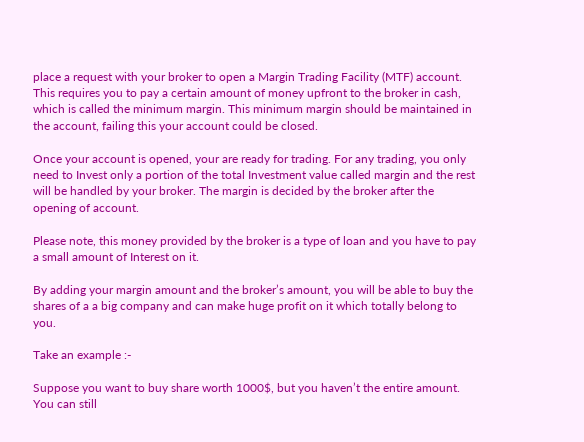place a request with your broker to open a Margin Trading Facility (MTF) account. This requires you to pay a certain amount of money upfront to the broker in cash, which is called the minimum margin. This minimum margin should be maintained in the account, failing this your account could be closed.

Once your account is opened, your are ready for trading. For any trading, you only need to Invest only a portion of the total Investment value called margin and the rest will be handled by your broker. The margin is decided by the broker after the opening of account.

Please note, this money provided by the broker is a type of loan and you have to pay a small amount of Interest on it.

By adding your margin amount and the broker’s amount, you will be able to buy the shares of a a big company and can make huge profit on it which totally belong to you.

Take an example :-

Suppose you want to buy share worth 1000$, but you haven’t the entire amount. You can still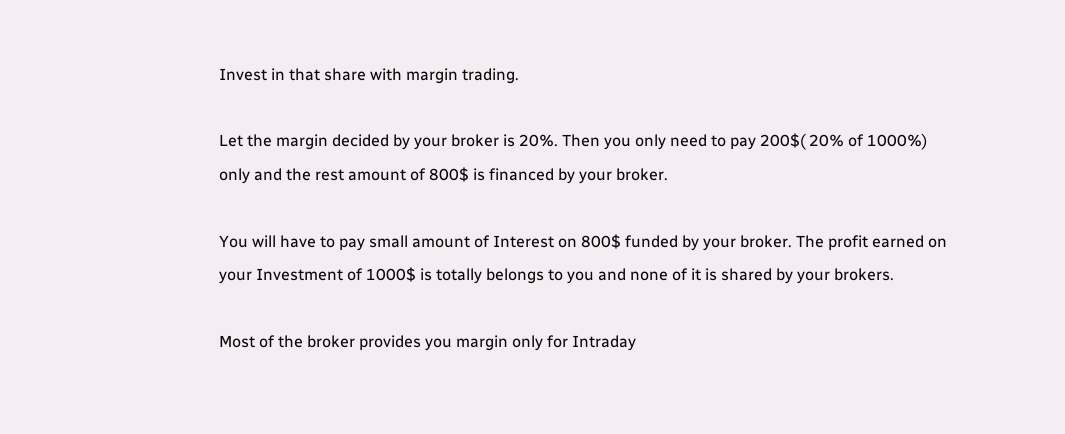Invest in that share with margin trading.

Let the margin decided by your broker is 20%. Then you only need to pay 200$( 20% of 1000%) only and the rest amount of 800$ is financed by your broker.

You will have to pay small amount of Interest on 800$ funded by your broker. The profit earned on your Investment of 1000$ is totally belongs to you and none of it is shared by your brokers.

Most of the broker provides you margin only for Intraday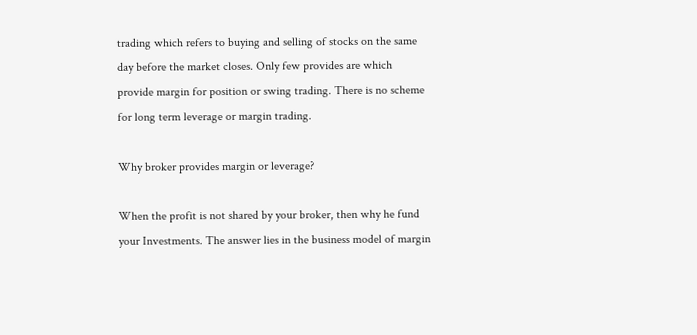trading which refers to buying and selling of stocks on the same day before the market closes. Only few provides are which provide margin for position or swing trading. There is no scheme for long term leverage or margin trading.

Why broker provides margin or leverage?

When the profit is not shared by your broker, then why he fund your Investments. The answer lies in the business model of margin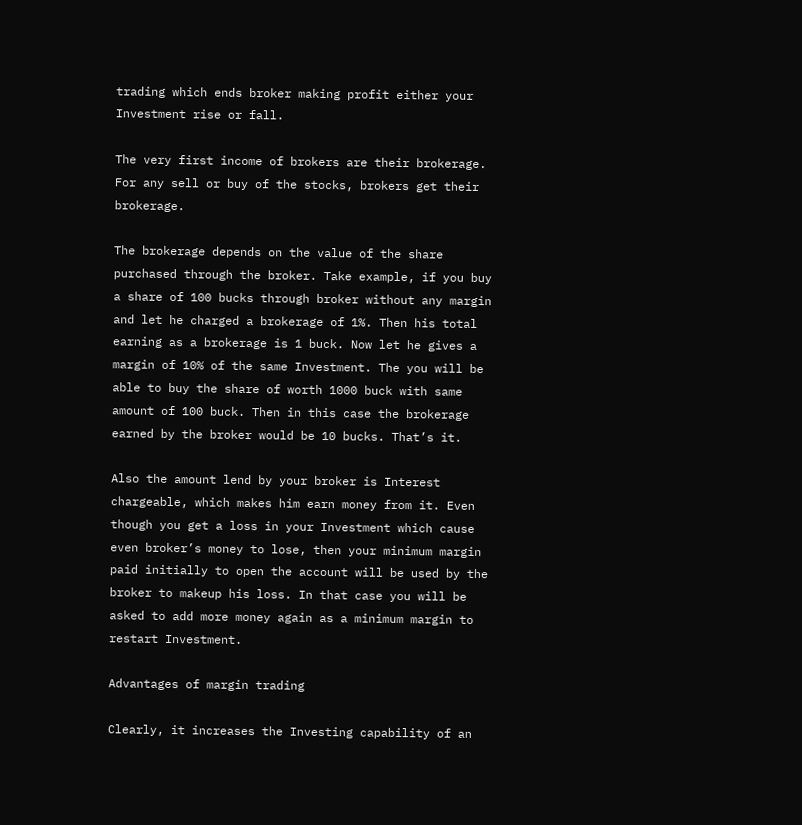trading which ends broker making profit either your Investment rise or fall.

The very first income of brokers are their brokerage. For any sell or buy of the stocks, brokers get their brokerage.

The brokerage depends on the value of the share purchased through the broker. Take example, if you buy a share of 100 bucks through broker without any margin and let he charged a brokerage of 1%. Then his total earning as a brokerage is 1 buck. Now let he gives a margin of 10% of the same Investment. The you will be able to buy the share of worth 1000 buck with same amount of 100 buck. Then in this case the brokerage earned by the broker would be 10 bucks. That’s it.

Also the amount lend by your broker is Interest chargeable, which makes him earn money from it. Even though you get a loss in your Investment which cause even broker’s money to lose, then your minimum margin paid initially to open the account will be used by the broker to makeup his loss. In that case you will be asked to add more money again as a minimum margin to restart Investment.

Advantages of margin trading

Clearly, it increases the Investing capability of an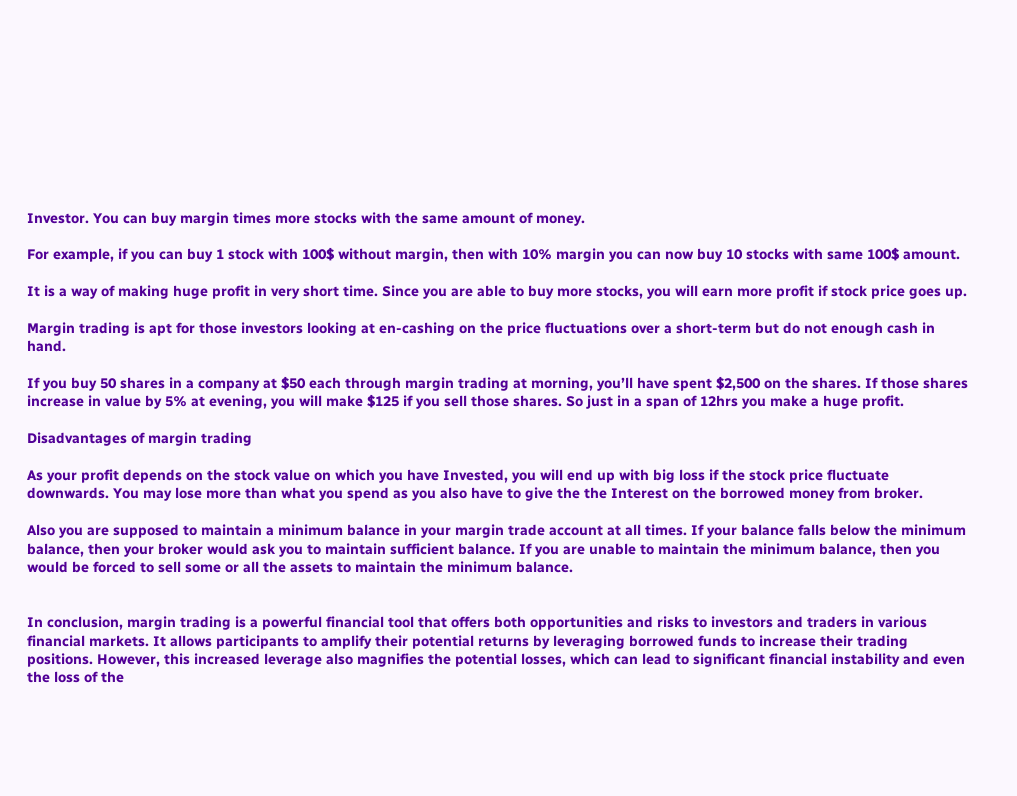Investor. You can buy margin times more stocks with the same amount of money.

For example, if you can buy 1 stock with 100$ without margin, then with 10% margin you can now buy 10 stocks with same 100$ amount.

It is a way of making huge profit in very short time. Since you are able to buy more stocks, you will earn more profit if stock price goes up.

Margin trading is apt for those investors looking at en-cashing on the price fluctuations over a short-term but do not enough cash in hand.

If you buy 50 shares in a company at $50 each through margin trading at morning, you’ll have spent $2,500 on the shares. If those shares increase in value by 5% at evening, you will make $125 if you sell those shares. So just in a span of 12hrs you make a huge profit.

Disadvantages of margin trading

As your profit depends on the stock value on which you have Invested, you will end up with big loss if the stock price fluctuate downwards. You may lose more than what you spend as you also have to give the the Interest on the borrowed money from broker.

Also you are supposed to maintain a minimum balance in your margin trade account at all times. If your balance falls below the minimum balance, then your broker would ask you to maintain sufficient balance. If you are unable to maintain the minimum balance, then you would be forced to sell some or all the assets to maintain the minimum balance.


In conclusion, margin trading is a powerful financial tool that offers both opportunities and risks to investors and traders in various financial markets. It allows participants to amplify their potential returns by leveraging borrowed funds to increase their trading positions. However, this increased leverage also magnifies the potential losses, which can lead to significant financial instability and even the loss of the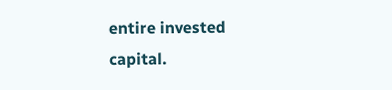entire invested capital.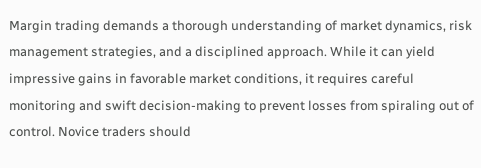Margin trading demands a thorough understanding of market dynamics, risk management strategies, and a disciplined approach. While it can yield impressive gains in favorable market conditions, it requires careful monitoring and swift decision-making to prevent losses from spiraling out of control. Novice traders should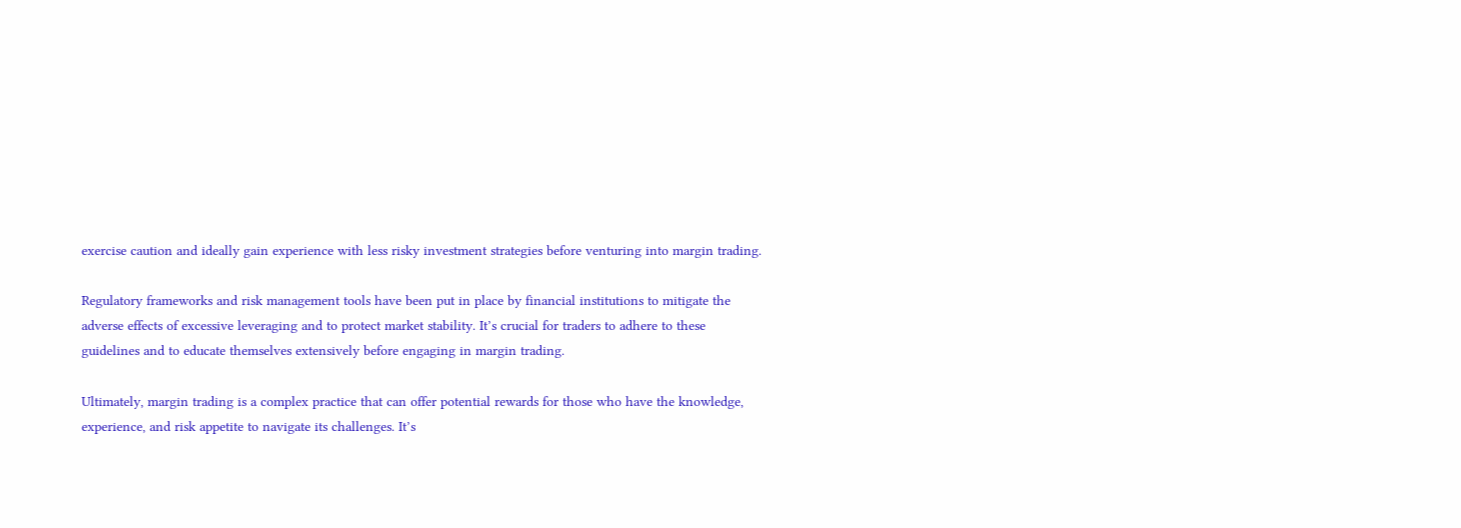exercise caution and ideally gain experience with less risky investment strategies before venturing into margin trading.

Regulatory frameworks and risk management tools have been put in place by financial institutions to mitigate the adverse effects of excessive leveraging and to protect market stability. It’s crucial for traders to adhere to these guidelines and to educate themselves extensively before engaging in margin trading.

Ultimately, margin trading is a complex practice that can offer potential rewards for those who have the knowledge, experience, and risk appetite to navigate its challenges. It’s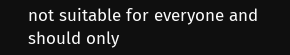not suitable for everyone and should only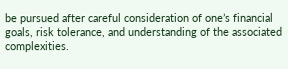be pursued after careful consideration of one’s financial goals, risk tolerance, and understanding of the associated complexities.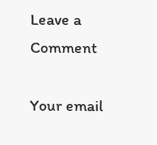Leave a Comment

Your email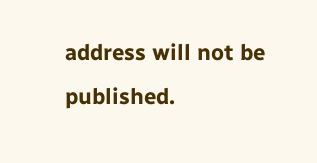address will not be published.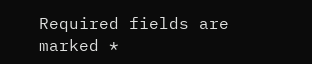Required fields are marked *